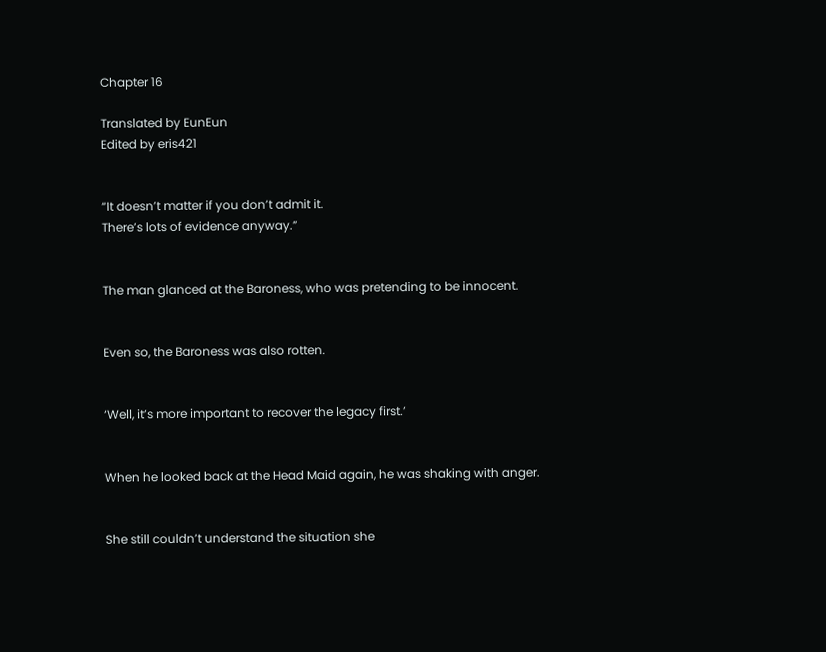Chapter 16

Translated by EunEun
Edited by eris421


“It doesn’t matter if you don’t admit it.
There’s lots of evidence anyway.”


The man glanced at the Baroness, who was pretending to be innocent.


Even so, the Baroness was also rotten.


‘Well, it’s more important to recover the legacy first.’


When he looked back at the Head Maid again, he was shaking with anger.


She still couldn’t understand the situation she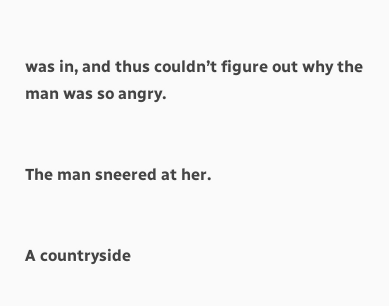was in, and thus couldn’t figure out why the man was so angry.


The man sneered at her.


A countryside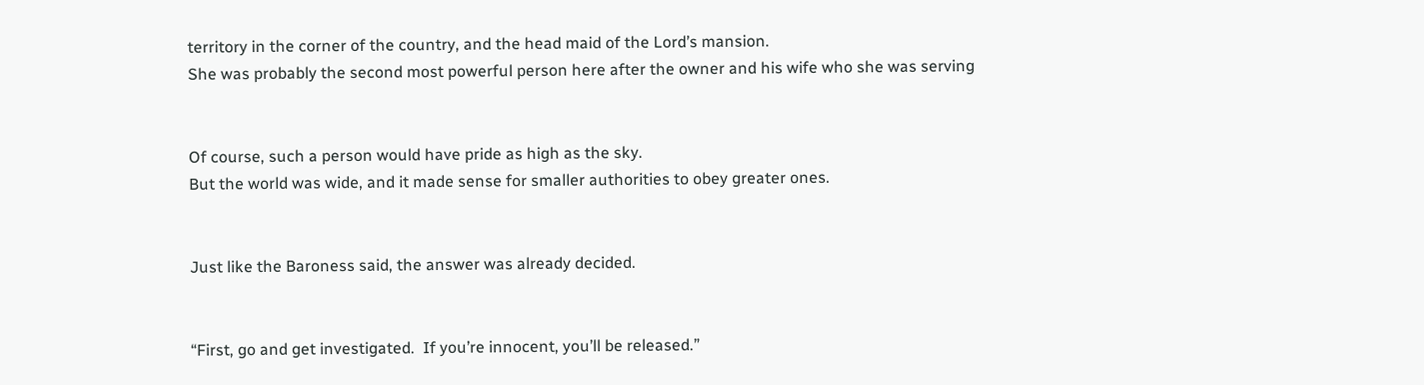territory in the corner of the country, and the head maid of the Lord’s mansion.
She was probably the second most powerful person here after the owner and his wife who she was serving


Of course, such a person would have pride as high as the sky.
But the world was wide, and it made sense for smaller authorities to obey greater ones.


Just like the Baroness said, the answer was already decided.


“First, go and get investigated.  If you’re innocent, you’ll be released.”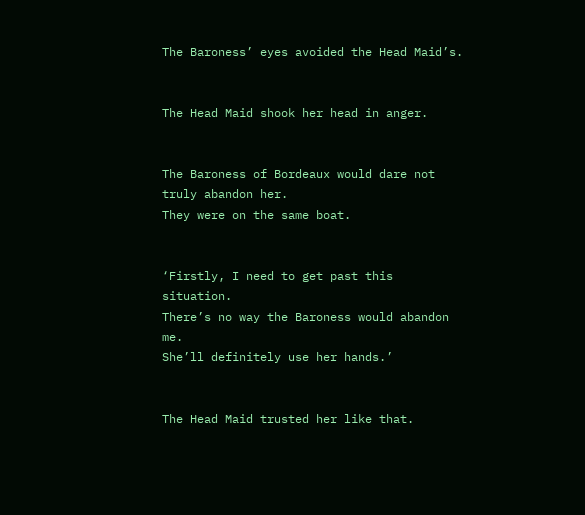The Baroness’ eyes avoided the Head Maid’s.


The Head Maid shook her head in anger.


The Baroness of Bordeaux would dare not truly abandon her.
They were on the same boat.


‘Firstly, I need to get past this situation.
There’s no way the Baroness would abandon me.
She’ll definitely use her hands.’


The Head Maid trusted her like that.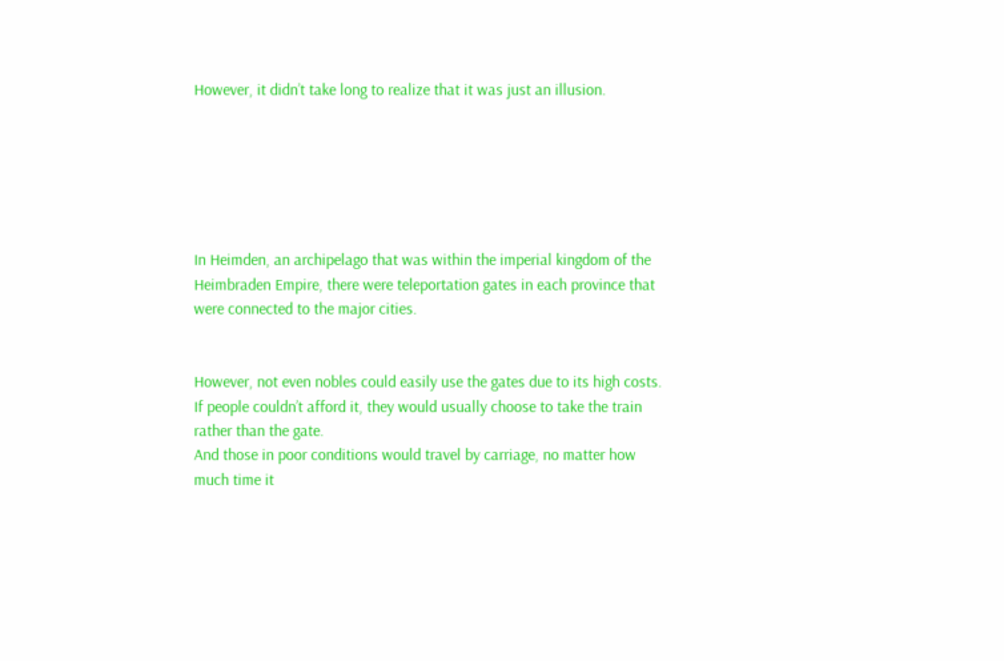However, it didn’t take long to realize that it was just an illusion.






In Heimden, an archipelago that was within the imperial kingdom of the Heimbraden Empire, there were teleportation gates in each province that were connected to the major cities.


However, not even nobles could easily use the gates due to its high costs.
If people couldn’t afford it, they would usually choose to take the train rather than the gate.
And those in poor conditions would travel by carriage, no matter how much time it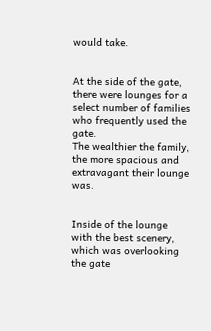would take.


At the side of the gate, there were lounges for a select number of families who frequently used the gate.
The wealthier the family, the more spacious and extravagant their lounge was.


Inside of the lounge with the best scenery, which was overlooking the gate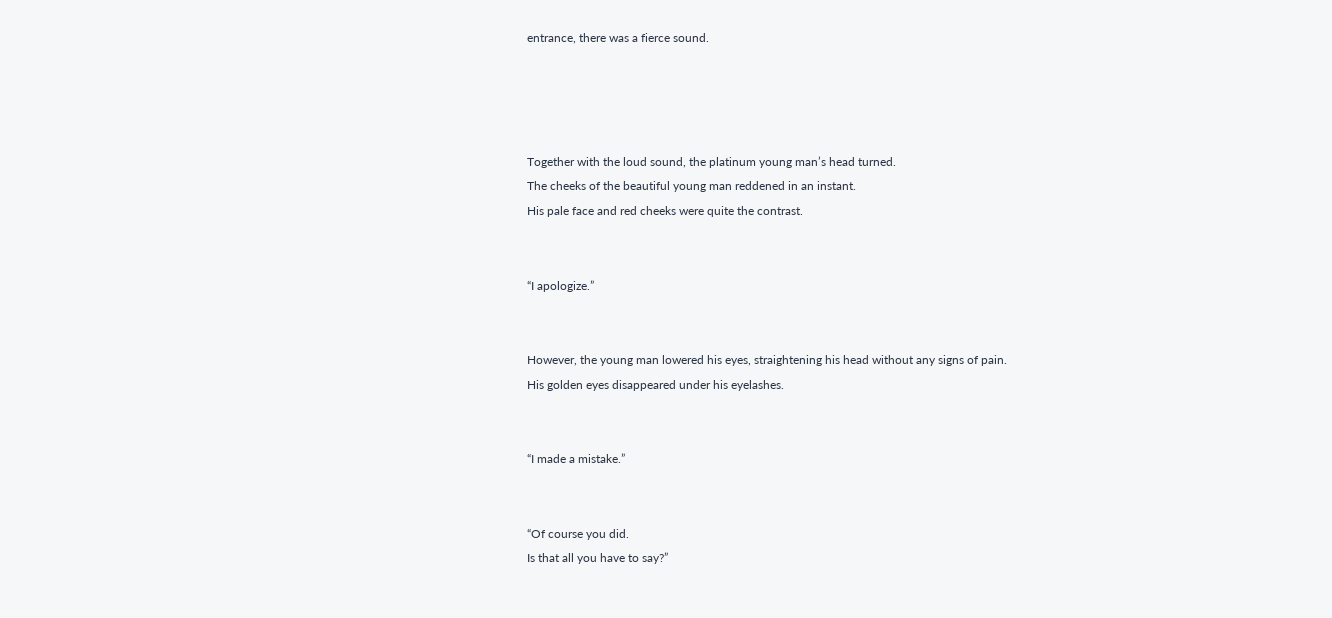entrance, there was a fierce sound.




Together with the loud sound, the platinum young man’s head turned.
The cheeks of the beautiful young man reddened in an instant.
His pale face and red cheeks were quite the contrast.


“I apologize.”


However, the young man lowered his eyes, straightening his head without any signs of pain.
His golden eyes disappeared under his eyelashes.


“I made a mistake.”


“Of course you did.
Is that all you have to say?”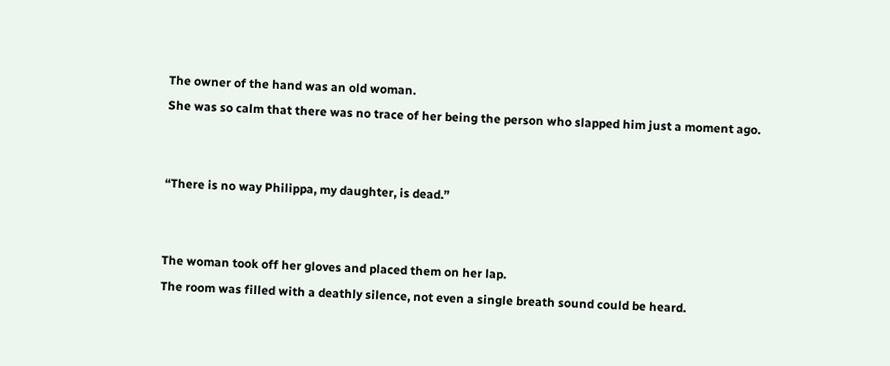The owner of the hand was an old woman.
She was so calm that there was no trace of her being the person who slapped him just a moment ago.


“There is no way Philippa, my daughter, is dead.”


The woman took off her gloves and placed them on her lap.
The room was filled with a deathly silence, not even a single breath sound could be heard.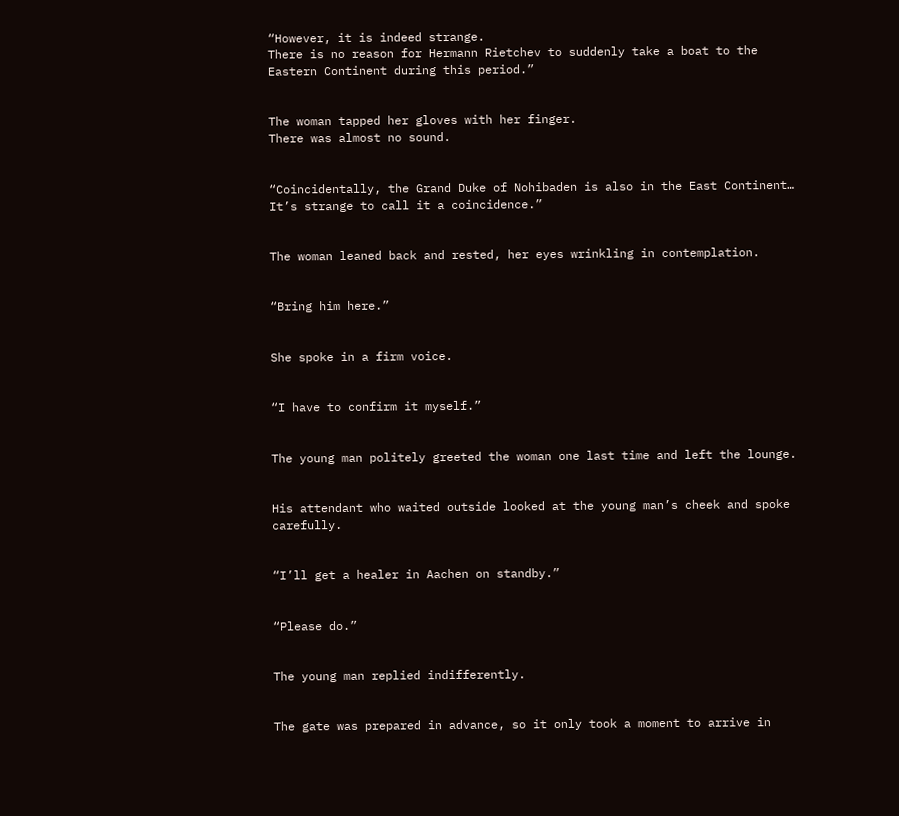“However, it is indeed strange.
There is no reason for Hermann Rietchev to suddenly take a boat to the Eastern Continent during this period.”


The woman tapped her gloves with her finger.
There was almost no sound.


“Coincidentally, the Grand Duke of Nohibaden is also in the East Continent… It’s strange to call it a coincidence.”


The woman leaned back and rested, her eyes wrinkling in contemplation.


“Bring him here.”


She spoke in a firm voice.


“I have to confirm it myself.”


The young man politely greeted the woman one last time and left the lounge.


His attendant who waited outside looked at the young man’s cheek and spoke carefully.


“I’ll get a healer in Aachen on standby.”


“Please do.”


The young man replied indifferently.


The gate was prepared in advance, so it only took a moment to arrive in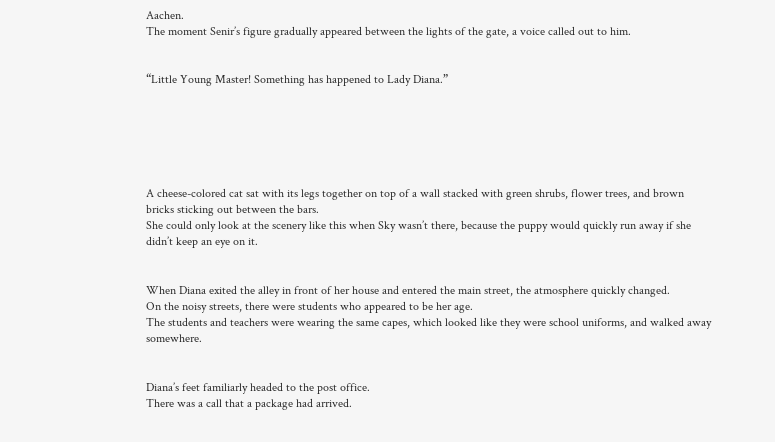Aachen.
The moment Senir’s figure gradually appeared between the lights of the gate, a voice called out to him.


“Little Young Master! Something has happened to Lady Diana.”






A cheese-colored cat sat with its legs together on top of a wall stacked with green shrubs, flower trees, and brown bricks sticking out between the bars.
She could only look at the scenery like this when Sky wasn’t there, because the puppy would quickly run away if she didn’t keep an eye on it.


When Diana exited the alley in front of her house and entered the main street, the atmosphere quickly changed.
On the noisy streets, there were students who appeared to be her age.
The students and teachers were wearing the same capes, which looked like they were school uniforms, and walked away somewhere.


Diana’s feet familiarly headed to the post office.
There was a call that a package had arrived.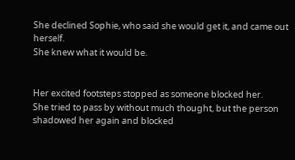She declined Sophie, who said she would get it, and came out herself.
She knew what it would be.


Her excited footsteps stopped as someone blocked her.
She tried to pass by without much thought, but the person shadowed her again and blocked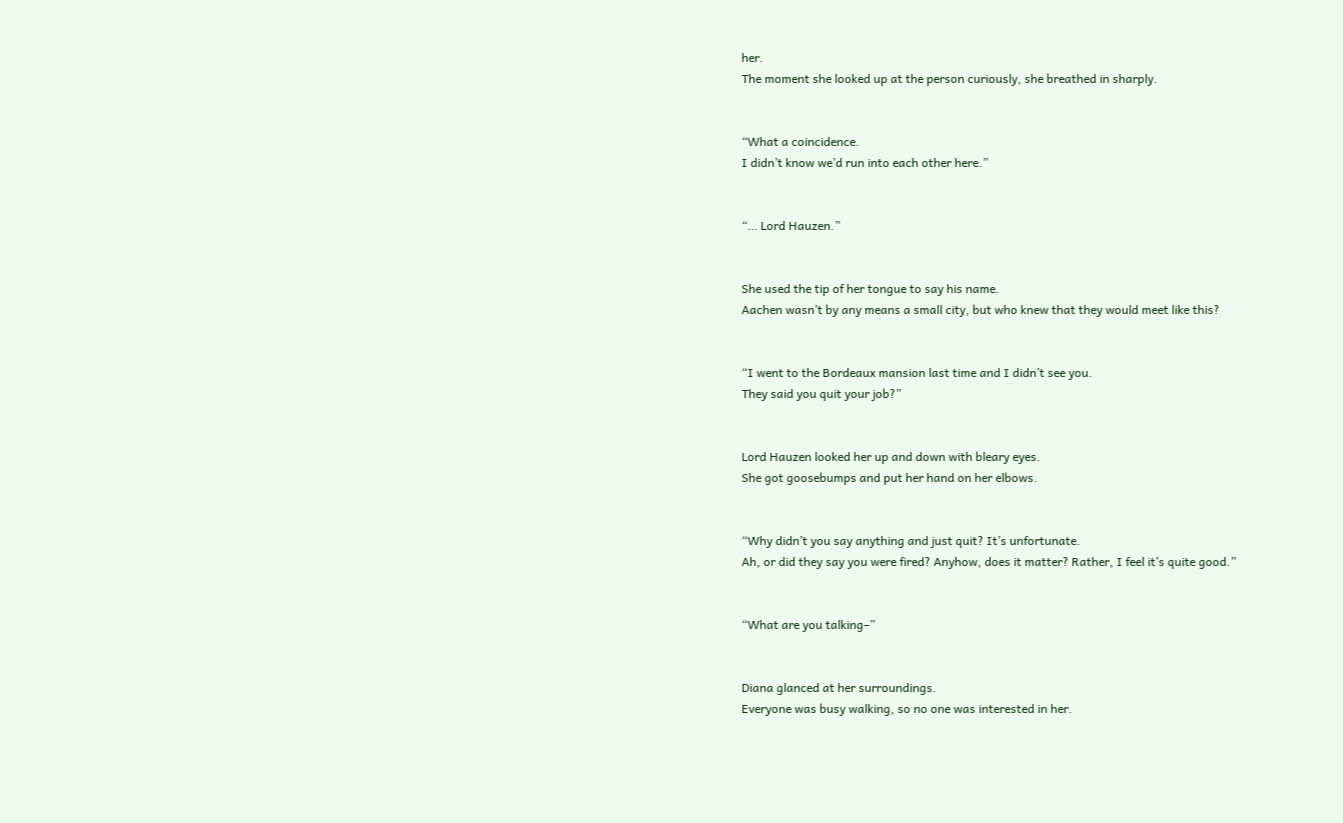her.
The moment she looked up at the person curiously, she breathed in sharply.


“What a coincidence.
I didn’t know we’d run into each other here.”


“… Lord Hauzen.”


She used the tip of her tongue to say his name.
Aachen wasn’t by any means a small city, but who knew that they would meet like this?


“I went to the Bordeaux mansion last time and I didn’t see you.
They said you quit your job?”


Lord Hauzen looked her up and down with bleary eyes.
She got goosebumps and put her hand on her elbows.


“Why didn’t you say anything and just quit? It’s unfortunate.
Ah, or did they say you were fired? Anyhow, does it matter? Rather, I feel it’s quite good.”


“What are you talking–”


Diana glanced at her surroundings.
Everyone was busy walking, so no one was interested in her.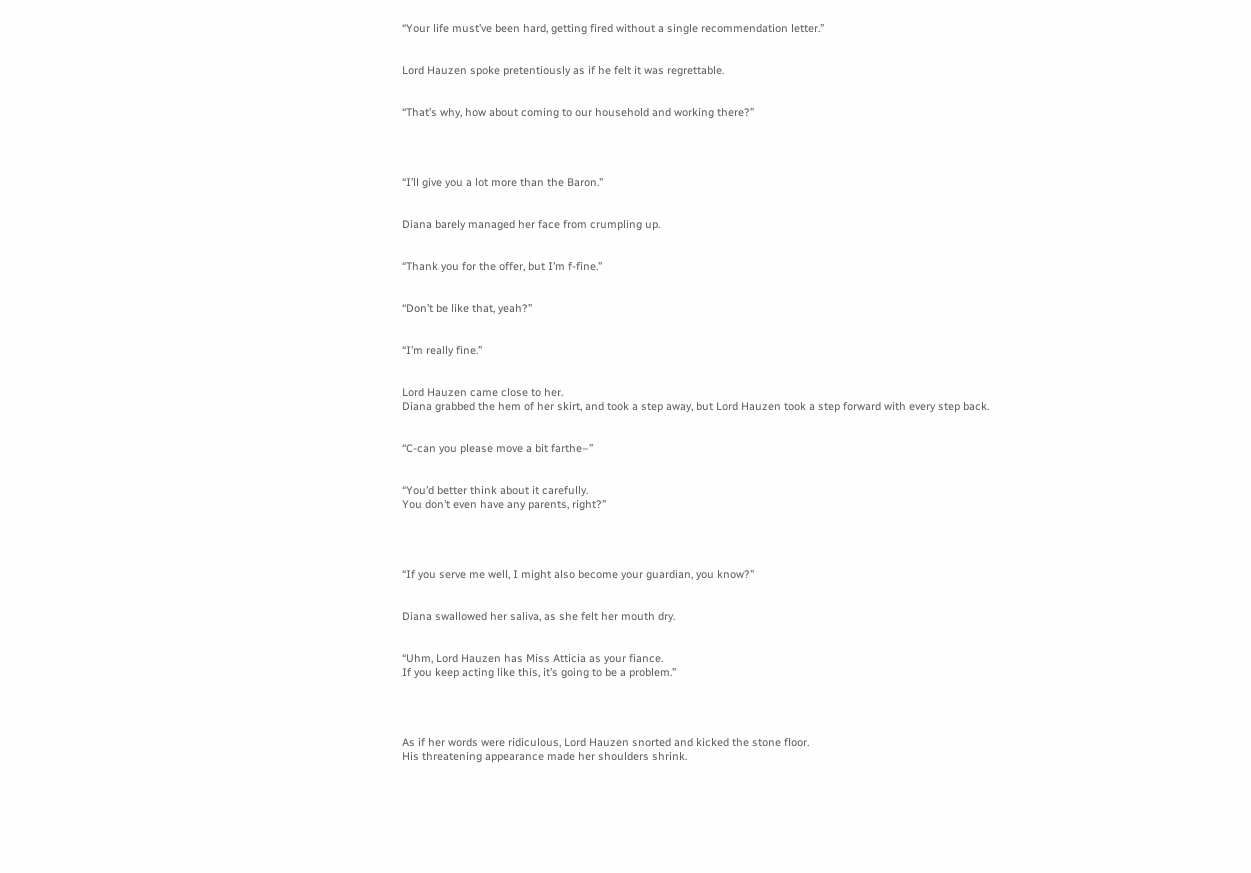“Your life must’ve been hard, getting fired without a single recommendation letter.”


Lord Hauzen spoke pretentiously as if he felt it was regrettable.


“That’s why, how about coming to our household and working there?”




“I’ll give you a lot more than the Baron.”


Diana barely managed her face from crumpling up.


“Thank you for the offer, but I’m f-fine.”


“Don’t be like that, yeah?”


“I’m really fine.”


Lord Hauzen came close to her.
Diana grabbed the hem of her skirt, and took a step away, but Lord Hauzen took a step forward with every step back.


“C-can you please move a bit farthe–”


“You’d better think about it carefully.
You don’t even have any parents, right?”




“If you serve me well, I might also become your guardian, you know?”


Diana swallowed her saliva, as she felt her mouth dry.


“Uhm, Lord Hauzen has Miss Atticia as your fiance.
If you keep acting like this, it’s going to be a problem.”




As if her words were ridiculous, Lord Hauzen snorted and kicked the stone floor.
His threatening appearance made her shoulders shrink.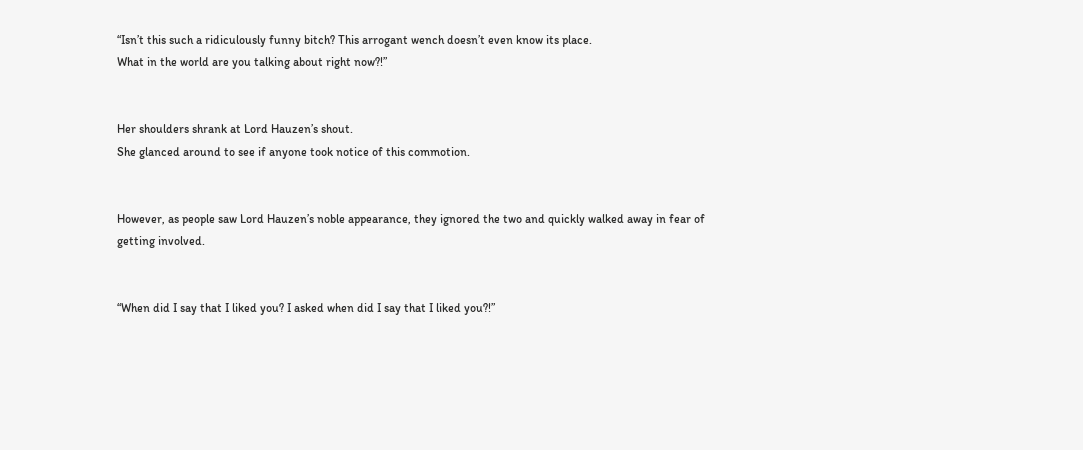“Isn’t this such a ridiculously funny bitch? This arrogant wench doesn’t even know its place.
What in the world are you talking about right now?!”


Her shoulders shrank at Lord Hauzen’s shout.
She glanced around to see if anyone took notice of this commotion.


However, as people saw Lord Hauzen’s noble appearance, they ignored the two and quickly walked away in fear of getting involved.


“When did I say that I liked you? I asked when did I say that I liked you?!”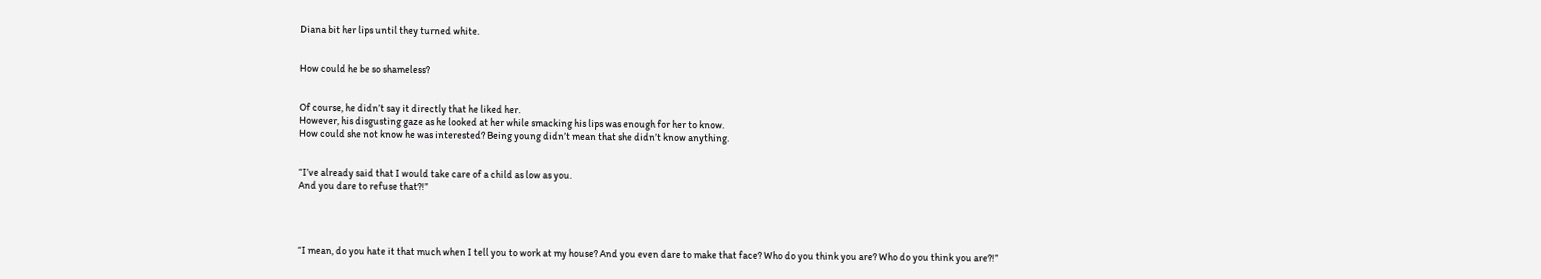Diana bit her lips until they turned white.


How could he be so shameless?


Of course, he didn’t say it directly that he liked her.
However, his disgusting gaze as he looked at her while smacking his lips was enough for her to know.
How could she not know he was interested? Being young didn’t mean that she didn’t know anything.


“I’ve already said that I would take care of a child as low as you.
And you dare to refuse that?!”




“I mean, do you hate it that much when I tell you to work at my house? And you even dare to make that face? Who do you think you are? Who do you think you are?!”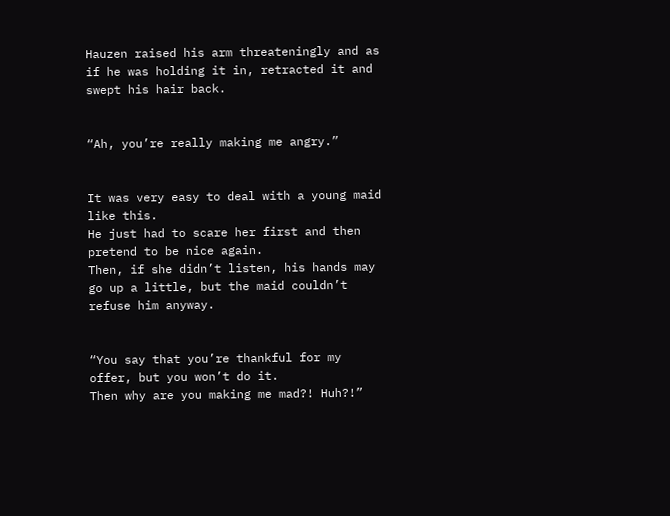Hauzen raised his arm threateningly and as if he was holding it in, retracted it and swept his hair back.


“Ah, you’re really making me angry.”


It was very easy to deal with a young maid like this.
He just had to scare her first and then pretend to be nice again.
Then, if she didn’t listen, his hands may go up a little, but the maid couldn’t refuse him anyway.


“You say that you’re thankful for my offer, but you won’t do it.
Then why are you making me mad?! Huh?!”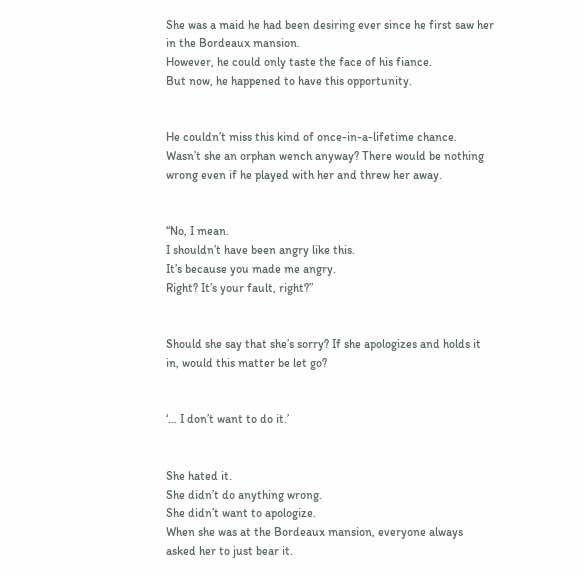She was a maid he had been desiring ever since he first saw her in the Bordeaux mansion.
However, he could only taste the face of his fiance.
But now, he happened to have this opportunity.


He couldn’t miss this kind of once-in-a-lifetime chance.
Wasn’t she an orphan wench anyway? There would be nothing wrong even if he played with her and threw her away.


“No, I mean.
I shouldn’t have been angry like this.
It’s because you made me angry.
Right? It’s your fault, right?”


Should she say that she’s sorry? If she apologizes and holds it in, would this matter be let go?


‘… I don’t want to do it.’


She hated it.
She didn’t do anything wrong.
She didn’t want to apologize.
When she was at the Bordeaux mansion, everyone always asked her to just bear it.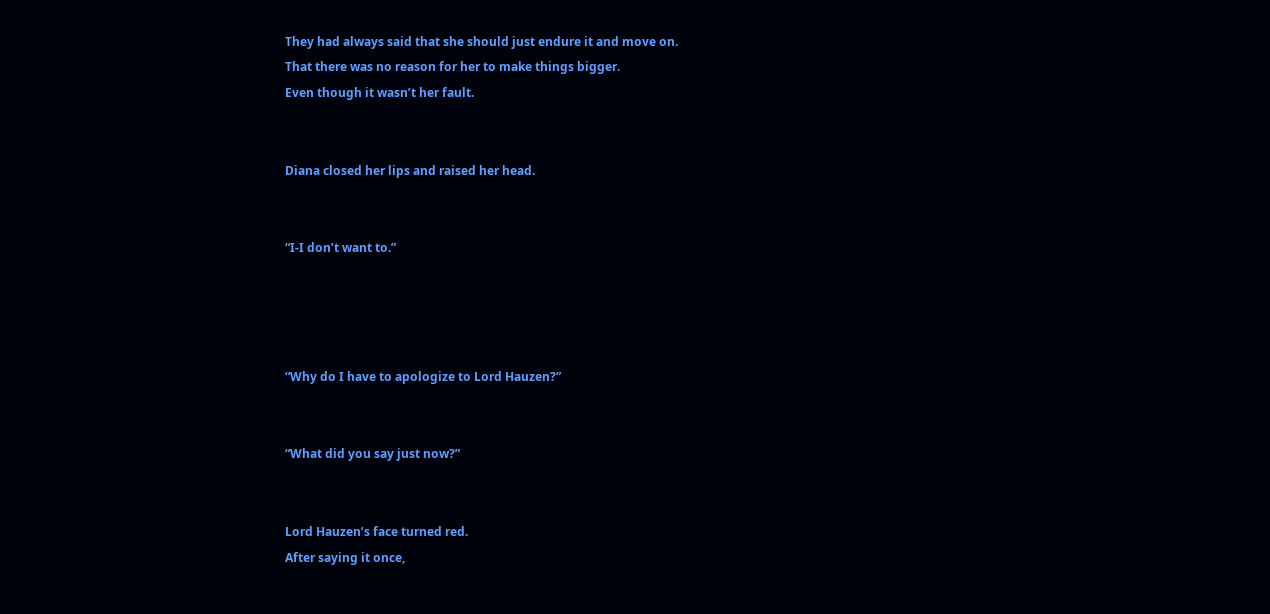They had always said that she should just endure it and move on.
That there was no reason for her to make things bigger.
Even though it wasn’t her fault.


Diana closed her lips and raised her head.


“I-I don’t want to.”




“Why do I have to apologize to Lord Hauzen?”


“What did you say just now?”


Lord Hauzen’s face turned red.
After saying it once,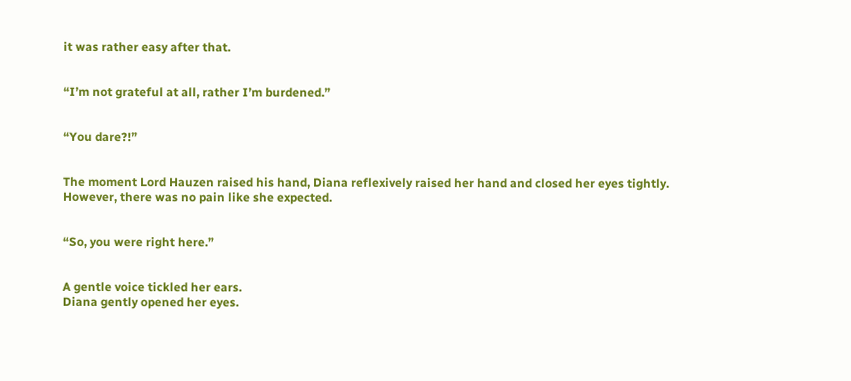it was rather easy after that.


“I’m not grateful at all, rather I’m burdened.”


“You dare?!”


The moment Lord Hauzen raised his hand, Diana reflexively raised her hand and closed her eyes tightly.
However, there was no pain like she expected.


“So, you were right here.”


A gentle voice tickled her ears.
Diana gently opened her eyes.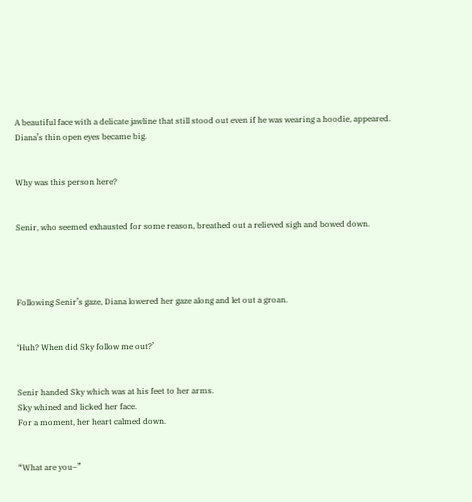A beautiful face with a delicate jawline that still stood out even if he was wearing a hoodie, appeared.
Diana’s thin open eyes became big.


Why was this person here?


Senir, who seemed exhausted for some reason, breathed out a relieved sigh and bowed down.




Following Senir’s gaze, Diana lowered her gaze along and let out a groan.


‘Huh? When did Sky follow me out?’


Senir handed Sky which was at his feet to her arms.
Sky whined and licked her face.
For a moment, her heart calmed down.


“What are you–”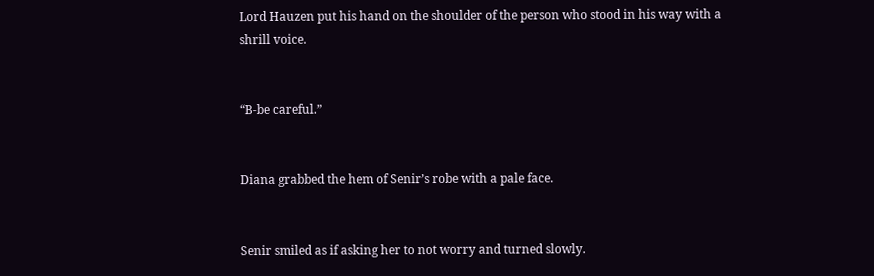Lord Hauzen put his hand on the shoulder of the person who stood in his way with a shrill voice.


“B-be careful.”


Diana grabbed the hem of Senir’s robe with a pale face.


Senir smiled as if asking her to not worry and turned slowly.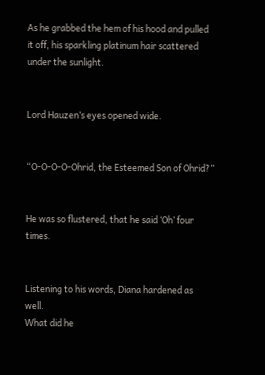As he grabbed the hem of his hood and pulled it off, his sparkling platinum hair scattered under the sunlight.


Lord Hauzen’s eyes opened wide.


“O-O-O-O-Ohrid, the Esteemed Son of Ohrid?”


He was so flustered, that he said ‘Oh’ four times.


Listening to his words, Diana hardened as well.
What did he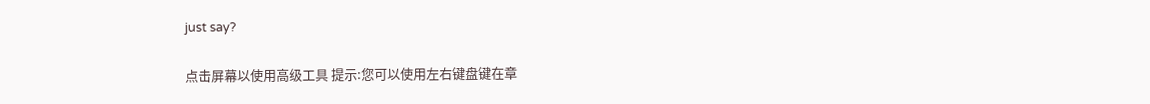just say?

点击屏幕以使用高级工具 提示:您可以使用左右键盘键在章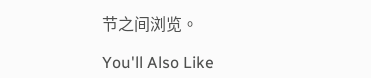节之间浏览。

You'll Also Like